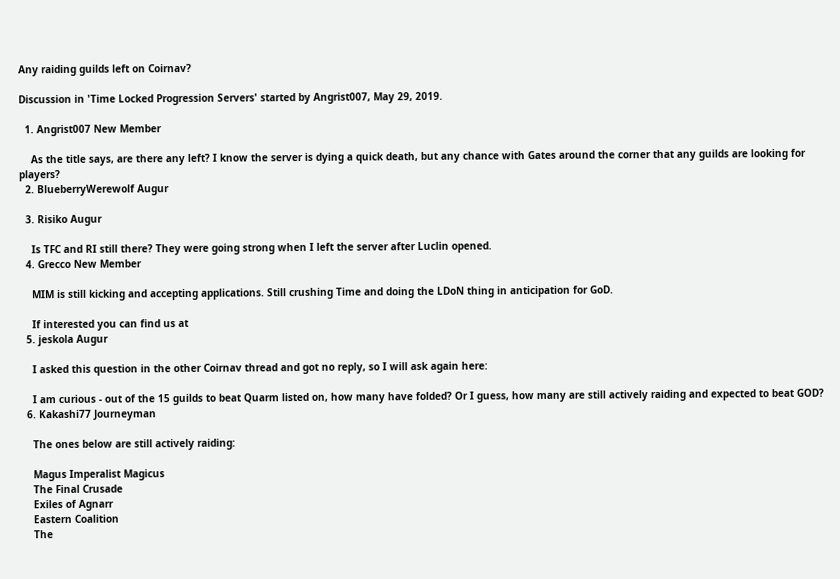Any raiding guilds left on Coirnav?

Discussion in 'Time Locked Progression Servers' started by Angrist007, May 29, 2019.

  1. Angrist007 New Member

    As the title says, are there any left? I know the server is dying a quick death, but any chance with Gates around the corner that any guilds are looking for players?
  2. BlueberryWerewolf Augur

  3. Risiko Augur

    Is TFC and RI still there? They were going strong when I left the server after Luclin opened.
  4. Grecco New Member

    MIM is still kicking and accepting applications. Still crushing Time and doing the LDoN thing in anticipation for GoD.

    If interested you can find us at
  5. jeskola Augur

    I asked this question in the other Coirnav thread and got no reply, so I will ask again here:

    I am curious - out of the 15 guilds to beat Quarm listed on, how many have folded? Or I guess, how many are still actively raiding and expected to beat GOD?
  6. Kakashi77 Journeyman

    The ones below are still actively raiding:

    Magus Imperalist Magicus
    The Final Crusade
    Exiles of Agnarr
    Eastern Coalition
    The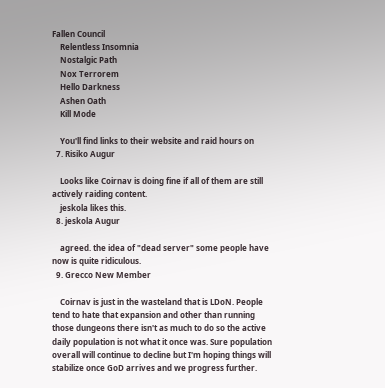Fallen Council
    Relentless Insomnia
    Nostalgic Path
    Nox Terrorem
    Hello Darkness
    Ashen Oath
    Kill Mode

    You'll find links to their website and raid hours on
  7. Risiko Augur

    Looks like Coirnav is doing fine if all of them are still actively raiding content.
    jeskola likes this.
  8. jeskola Augur

    agreed. the idea of "dead server" some people have now is quite ridiculous.
  9. Grecco New Member

    Coirnav is just in the wasteland that is LDoN. People tend to hate that expansion and other than running those dungeons there isn't as much to do so the active daily population is not what it once was. Sure population overall will continue to decline but I'm hoping things will stabilize once GoD arrives and we progress further.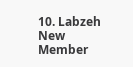10. Labzeh New Member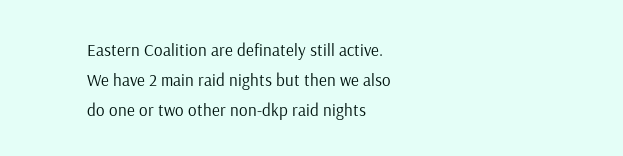Eastern Coalition are definately still active. We have 2 main raid nights but then we also do one or two other non-dkp raid nights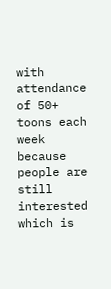with attendance of 50+ toons each week because people are still interested which is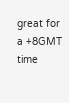great for a +8GMT time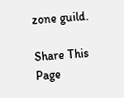zone guild.

Share This Page